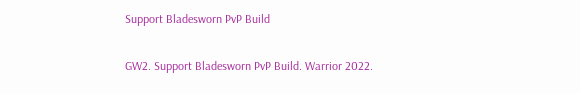Support Bladesworn PvP Build

GW2. Support Bladesworn PvP Build. Warrior 2022.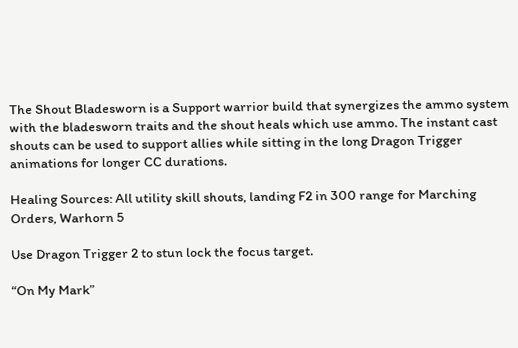The Shout Bladesworn is a Support warrior build that synergizes the ammo system with the bladesworn traits and the shout heals which use ammo. The instant cast shouts can be used to support allies while sitting in the long Dragon Trigger animations for longer CC durations.

Healing Sources: All utility skill shouts, landing F2 in 300 range for Marching Orders, Warhorn 5

Use Dragon Trigger 2 to stun lock the focus target.

“On My Mark”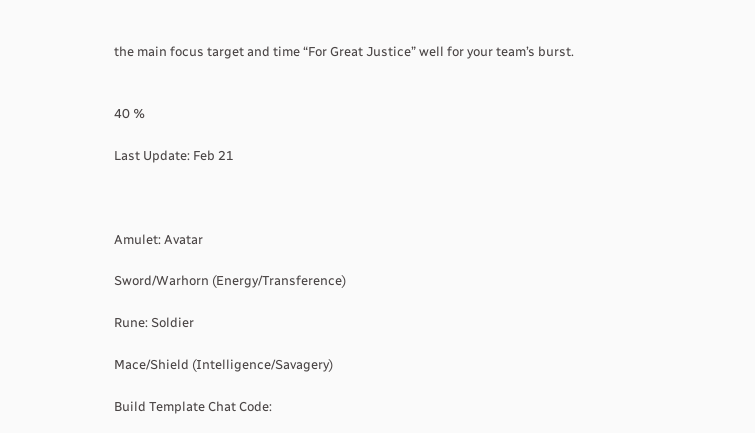the main focus target and time “For Great Justice” well for your team’s burst.


40 %

Last Update: Feb 21



Amulet: Avatar

Sword/Warhorn (Energy/Transference)

Rune: Soldier

Mace/Shield (Intelligence/Savagery)

Build Template Chat Code: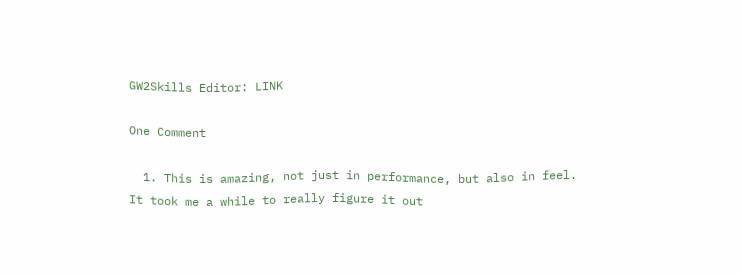GW2Skills Editor: LINK

One Comment

  1. This is amazing, not just in performance, but also in feel. It took me a while to really figure it out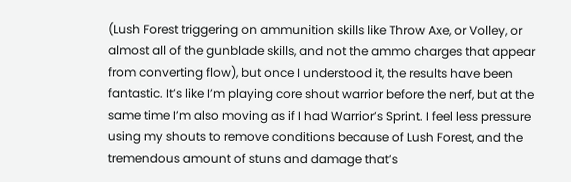(Lush Forest triggering on ammunition skills like Throw Axe, or Volley, or almost all of the gunblade skills, and not the ammo charges that appear from converting flow), but once I understood it, the results have been fantastic. It’s like I’m playing core shout warrior before the nerf, but at the same time I’m also moving as if I had Warrior’s Sprint. I feel less pressure using my shouts to remove conditions because of Lush Forest, and the tremendous amount of stuns and damage that’s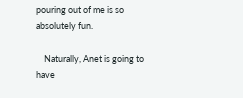pouring out of me is so absolutely fun.

    Naturally, Anet is going to have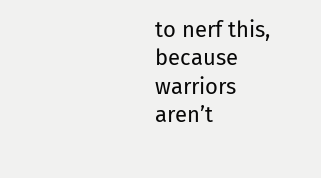to nerf this, because warriors aren’t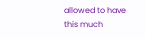allowed to have this much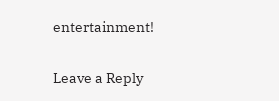entertainment!

Leave a Reply